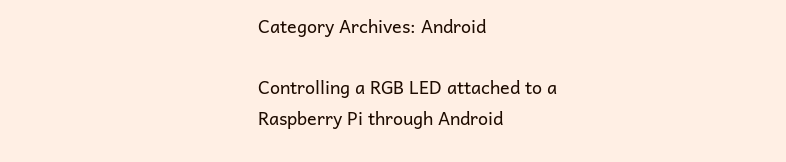Category Archives: Android

Controlling a RGB LED attached to a Raspberry Pi through Android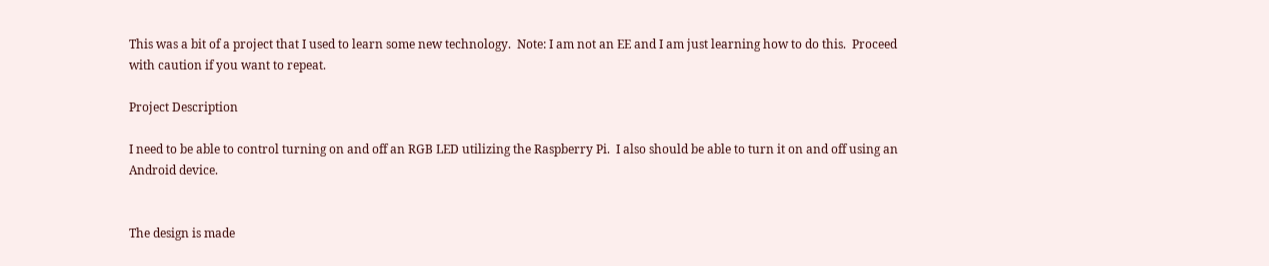This was a bit of a project that I used to learn some new technology.  Note: I am not an EE and I am just learning how to do this.  Proceed with caution if you want to repeat.

Project Description

I need to be able to control turning on and off an RGB LED utilizing the Raspberry Pi.  I also should be able to turn it on and off using an Android device.


The design is made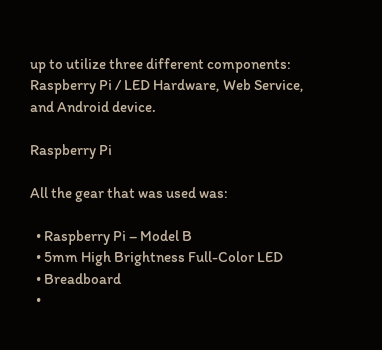up to utilize three different components: Raspberry Pi / LED Hardware, Web Service, and Android device.

Raspberry Pi

All the gear that was used was:

  • Raspberry Pi – Model B
  • 5mm High Brightness Full-Color LED
  • Breadboard
  •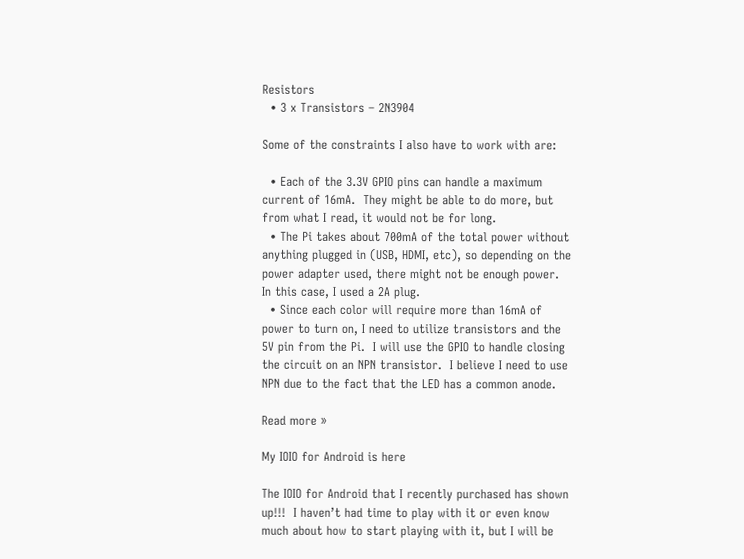Resistors
  • 3 x Transistors – 2N3904

Some of the constraints I also have to work with are:

  • Each of the 3.3V GPIO pins can handle a maximum current of 16mA.  They might be able to do more, but from what I read, it would not be for long.
  • The Pi takes about 700mA of the total power without anything plugged in (USB, HDMI, etc), so depending on the power adapter used, there might not be enough power.  In this case, I used a 2A plug.
  • Since each color will require more than 16mA of power to turn on, I need to utilize transistors and the 5V pin from the Pi.  I will use the GPIO to handle closing the circuit on an NPN transistor.  I believe I need to use NPN due to the fact that the LED has a common anode.

Read more »

My IOIO for Android is here

The IOIO for Android that I recently purchased has shown up!!!  I haven’t had time to play with it or even know much about how to start playing with it, but I will be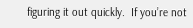figuring it out quickly.  If you’re not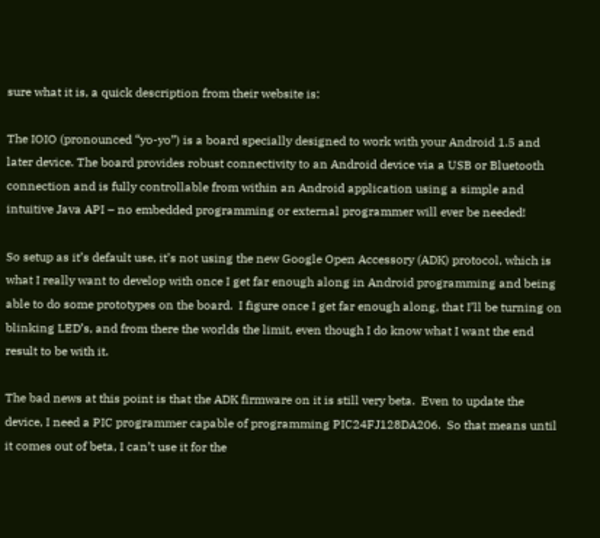sure what it is, a quick description from their website is:

The IOIO (pronounced “yo-yo”) is a board specially designed to work with your Android 1.5 and later device. The board provides robust connectivity to an Android device via a USB or Bluetooth connection and is fully controllable from within an Android application using a simple and intuitive Java API – no embedded programming or external programmer will ever be needed!

So setup as it’s default use, it’s not using the new Google Open Accessory (ADK) protocol, which is what I really want to develop with once I get far enough along in Android programming and being able to do some prototypes on the board.  I figure once I get far enough along, that I’ll be turning on blinking LED’s, and from there the worlds the limit, even though I do know what I want the end result to be with it.

The bad news at this point is that the ADK firmware on it is still very beta.  Even to update the device, I need a PIC programmer capable of programming PIC24FJ128DA206.  So that means until it comes out of beta, I can’t use it for the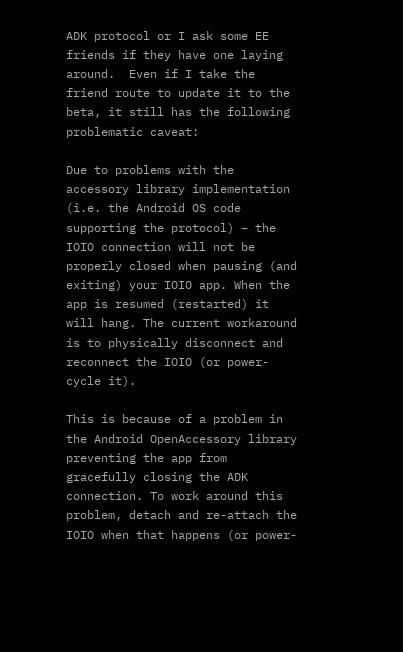ADK protocol or I ask some EE friends if they have one laying around.  Even if I take the friend route to update it to the beta, it still has the following problematic caveat:

Due to problems with the accessory library implementation (i.e. the Android OS code supporting the protocol) – the IOIO connection will not be properly closed when pausing (and exiting) your IOIO app. When the app is resumed (restarted) it will hang. The current workaround is to physically disconnect and reconnect the IOIO (or power-cycle it).

This is because of a problem in the Android OpenAccessory library preventing the app from gracefully closing the ADK connection. To work around this problem, detach and re-attach the IOIO when that happens (or power-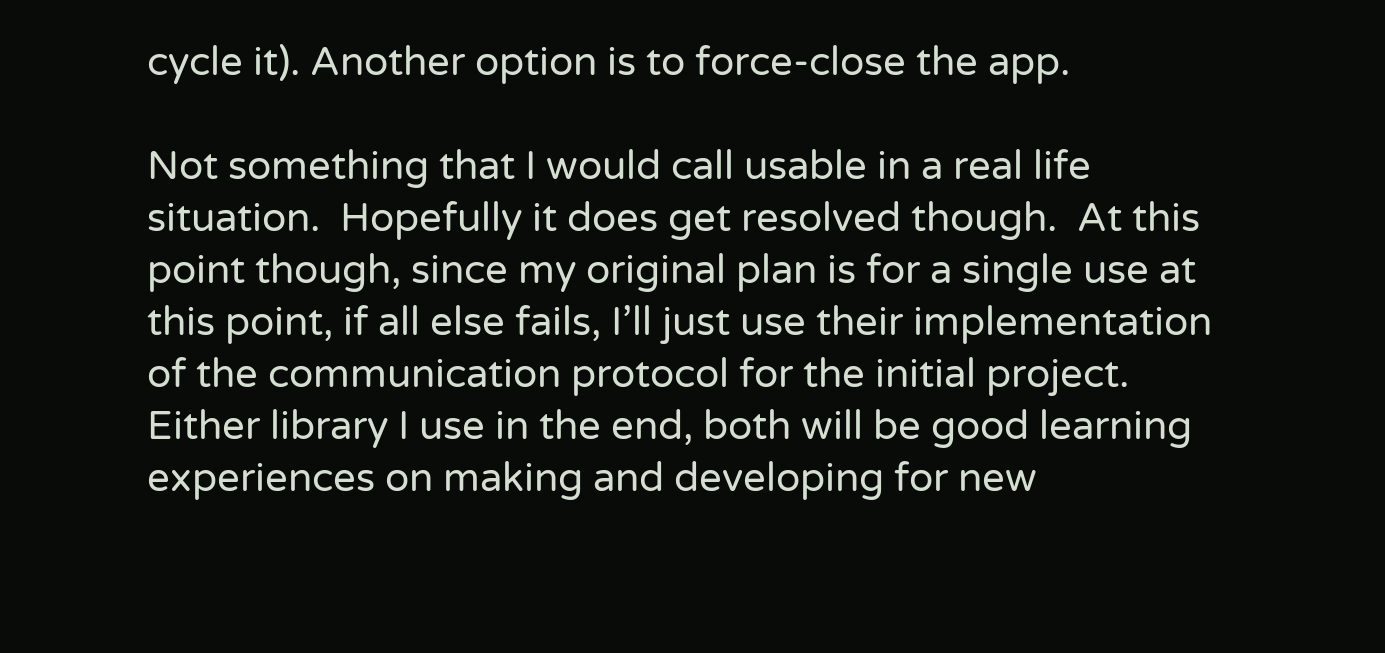cycle it). Another option is to force-close the app.

Not something that I would call usable in a real life situation.  Hopefully it does get resolved though.  At this point though, since my original plan is for a single use at this point, if all else fails, I’ll just use their implementation of the communication protocol for the initial project.  Either library I use in the end, both will be good learning experiences on making and developing for new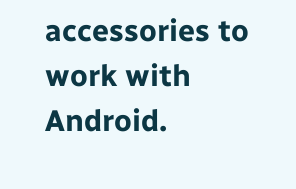accessories to work with Android.